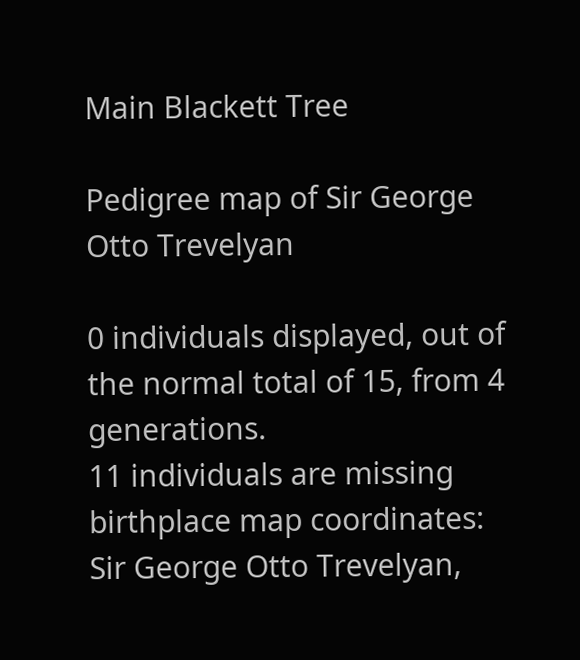Main Blackett Tree

Pedigree map of Sir George Otto Trevelyan

0 individuals displayed, out of the normal total of 15, from 4 generations.
11 individuals are missing birthplace map coordinates: Sir George Otto Trevelyan,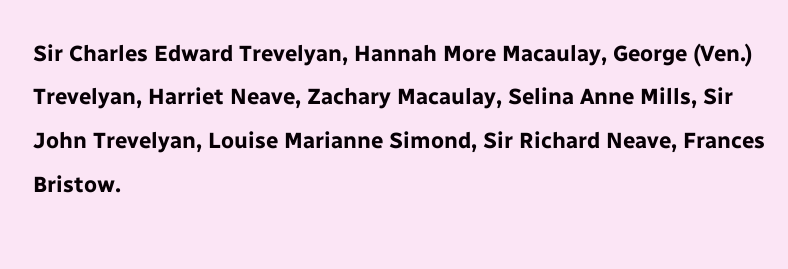Sir Charles Edward Trevelyan, Hannah More Macaulay, George (Ven.) Trevelyan, Harriet Neave, Zachary Macaulay, Selina Anne Mills, Sir John Trevelyan, Louise Marianne Simond, Sir Richard Neave, Frances Bristow.